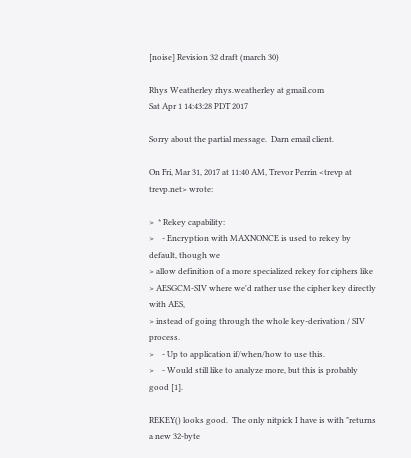[noise] Revision 32 draft (march 30)

Rhys Weatherley rhys.weatherley at gmail.com
Sat Apr 1 14:43:28 PDT 2017

Sorry about the partial message.  Darn email client.

On Fri, Mar 31, 2017 at 11:40 AM, Trevor Perrin <trevp at trevp.net> wrote:

>  * Rekey capability:
>    - Encryption with MAXNONCE is used to rekey by default, though we
> allow definition of a more specialized rekey for ciphers like
> AESGCM-SIV where we'd rather use the cipher key directly with AES,
> instead of going through the whole key-derivation / SIV process.
>    - Up to application if/when/how to use this.
>    - Would still like to analyze more, but this is probably good [1].

REKEY() looks good.  The only nitpick I have is with "returns a new 32-byte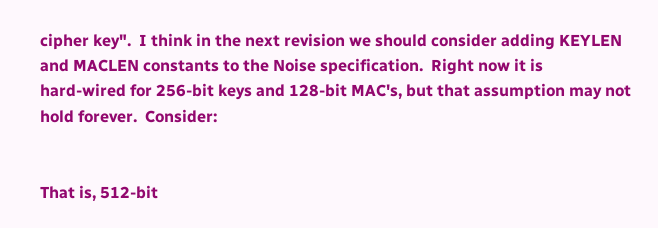cipher key".  I think in the next revision we should consider adding KEYLEN
and MACLEN constants to the Noise specification.  Right now it is
hard-wired for 256-bit keys and 128-bit MAC's, but that assumption may not
hold forever.  Consider:


That is, 512-bit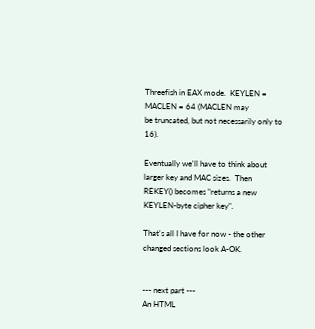Threefish in EAX mode.  KEYLEN = MACLEN = 64 (MACLEN may
be truncated, but not necessarily only to 16).

Eventually we'll have to think about larger key and MAC sizes.  Then
REKEY() becomes "returns a new KEYLEN-byte cipher key".

That's all I have for now - the other changed sections look A-OK.


--- next part ---
An HTML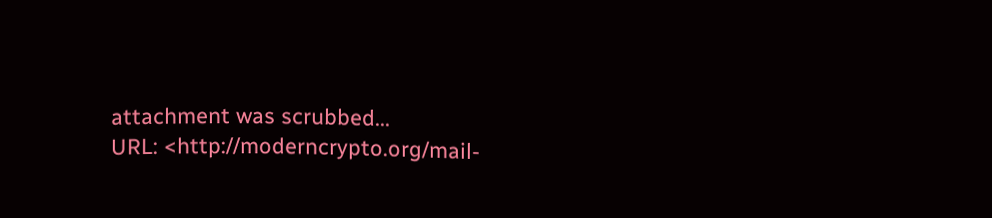attachment was scrubbed...
URL: <http://moderncrypto.org/mail-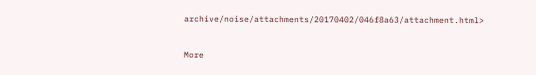archive/noise/attachments/20170402/046f8a63/attachment.html>

More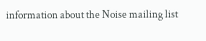information about the Noise mailing list